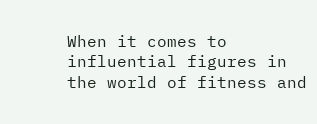When it comes to influential figures in the world of fitness and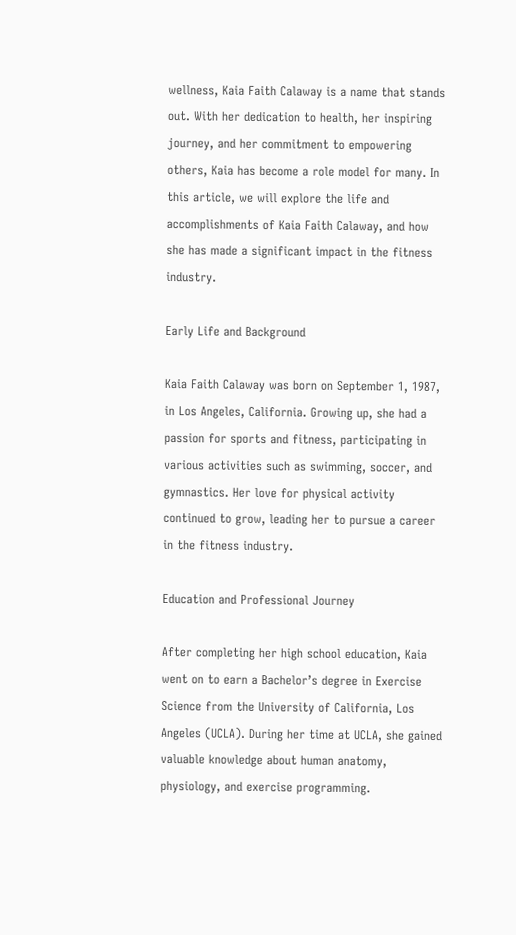wellness, Kaia Faith Calaway is a name that stands out. With her dedication to health, her inspiring journey, and her commitment to empowering others, Kaia has become a role model for many. In this article, we will explore the life and accomplishments of Kaia Faith Calaway, and how she has made a significant impact in the fitness industry.

Early Life and Background

Kaia Faith Calaway was born on September 1, 1987, in Los Angeles, California. Growing up, she had a passion for sports and fitness, participating in various activities such as swimming, soccer, and gymnastics. Her love for physical activity continued to grow, leading her to pursue a career in the fitness industry.

Education and Professional Journey

After completing her high school education, Kaia went on to earn a Bachelor’s degree in Exercise Science from the University of California, Los Angeles (UCLA). During her time at UCLA, she gained valuable knowledge about human anatomy, physiology, and exercise programming.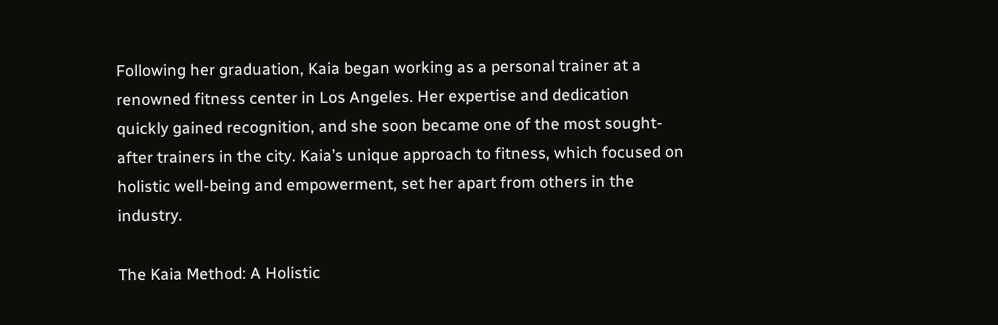Following her graduation, Kaia began working as a personal trainer at a renowned fitness center in Los Angeles. Her expertise and dedication quickly gained recognition, and she soon became one of the most sought-after trainers in the city. Kaia’s unique approach to fitness, which focused on holistic well-being and empowerment, set her apart from others in the industry.

The Kaia Method: A Holistic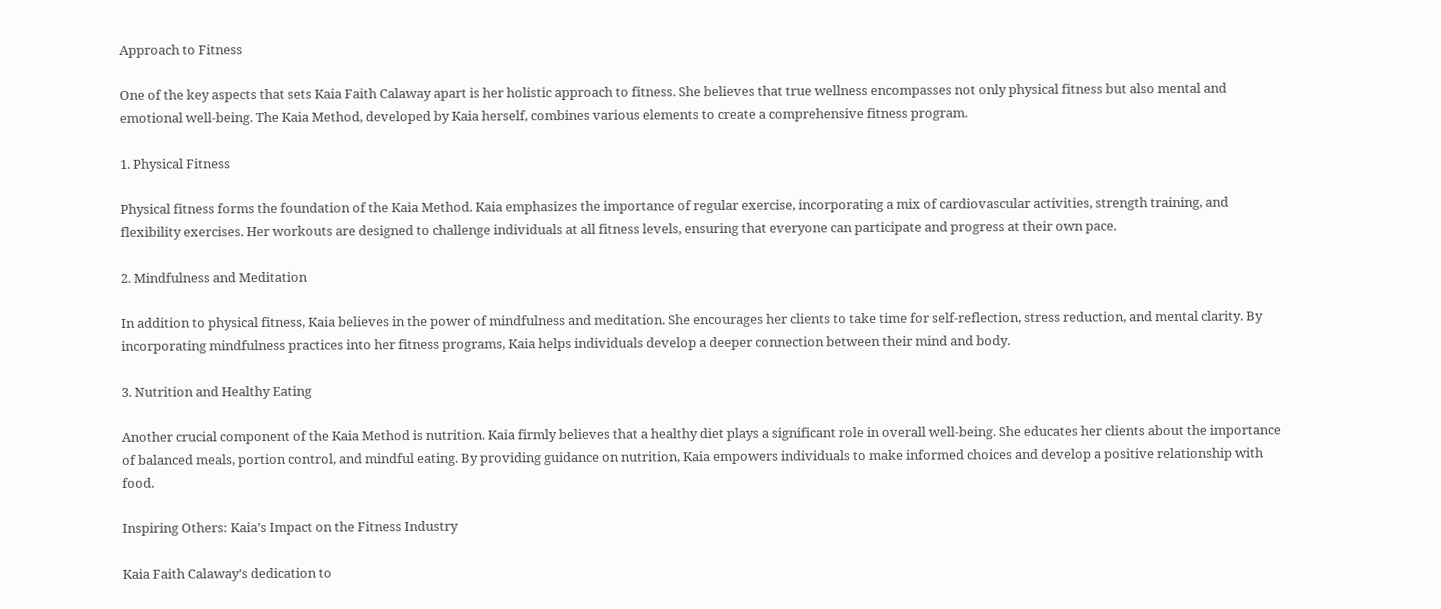Approach to Fitness

One of the key aspects that sets Kaia Faith Calaway apart is her holistic approach to fitness. She believes that true wellness encompasses not only physical fitness but also mental and emotional well-being. The Kaia Method, developed by Kaia herself, combines various elements to create a comprehensive fitness program.

1. Physical Fitness

Physical fitness forms the foundation of the Kaia Method. Kaia emphasizes the importance of regular exercise, incorporating a mix of cardiovascular activities, strength training, and flexibility exercises. Her workouts are designed to challenge individuals at all fitness levels, ensuring that everyone can participate and progress at their own pace.

2. Mindfulness and Meditation

In addition to physical fitness, Kaia believes in the power of mindfulness and meditation. She encourages her clients to take time for self-reflection, stress reduction, and mental clarity. By incorporating mindfulness practices into her fitness programs, Kaia helps individuals develop a deeper connection between their mind and body.

3. Nutrition and Healthy Eating

Another crucial component of the Kaia Method is nutrition. Kaia firmly believes that a healthy diet plays a significant role in overall well-being. She educates her clients about the importance of balanced meals, portion control, and mindful eating. By providing guidance on nutrition, Kaia empowers individuals to make informed choices and develop a positive relationship with food.

Inspiring Others: Kaia’s Impact on the Fitness Industry

Kaia Faith Calaway’s dedication to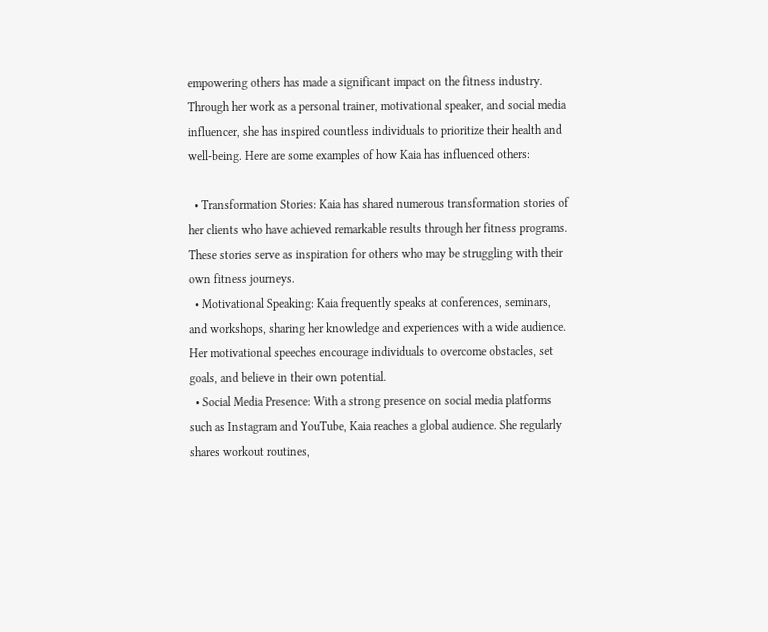empowering others has made a significant impact on the fitness industry. Through her work as a personal trainer, motivational speaker, and social media influencer, she has inspired countless individuals to prioritize their health and well-being. Here are some examples of how Kaia has influenced others:

  • Transformation Stories: Kaia has shared numerous transformation stories of her clients who have achieved remarkable results through her fitness programs. These stories serve as inspiration for others who may be struggling with their own fitness journeys.
  • Motivational Speaking: Kaia frequently speaks at conferences, seminars, and workshops, sharing her knowledge and experiences with a wide audience. Her motivational speeches encourage individuals to overcome obstacles, set goals, and believe in their own potential.
  • Social Media Presence: With a strong presence on social media platforms such as Instagram and YouTube, Kaia reaches a global audience. She regularly shares workout routines,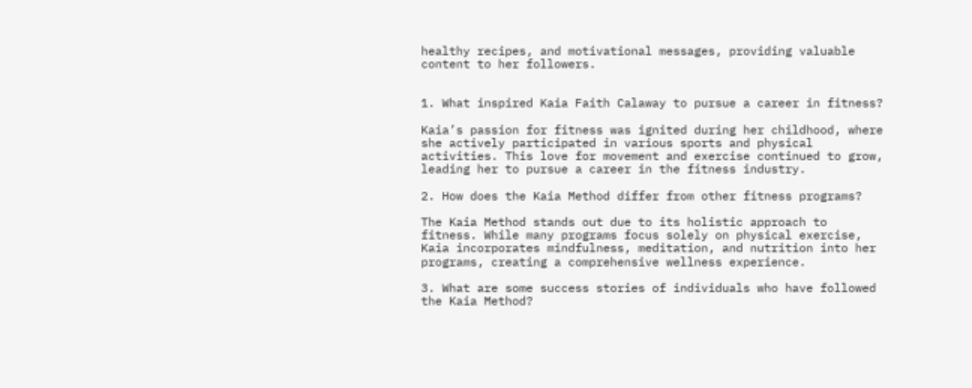healthy recipes, and motivational messages, providing valuable content to her followers.


1. What inspired Kaia Faith Calaway to pursue a career in fitness?

Kaia’s passion for fitness was ignited during her childhood, where she actively participated in various sports and physical activities. This love for movement and exercise continued to grow, leading her to pursue a career in the fitness industry.

2. How does the Kaia Method differ from other fitness programs?

The Kaia Method stands out due to its holistic approach to fitness. While many programs focus solely on physical exercise, Kaia incorporates mindfulness, meditation, and nutrition into her programs, creating a comprehensive wellness experience.

3. What are some success stories of individuals who have followed the Kaia Method?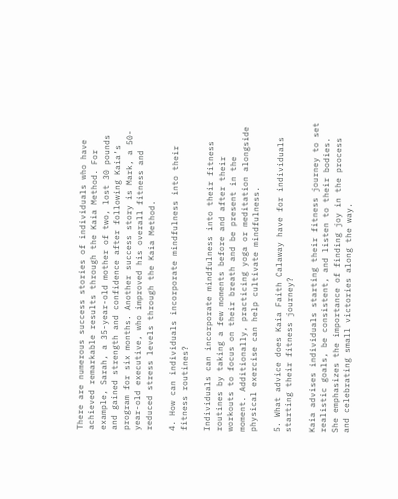There are numerous success stories of individuals who have achieved remarkable results through the Kaia Method. For example, Sarah, a 35-year-old mother of two, lost 30 pounds and gained strength and confidence after following Kaia’s program for six months. Another success story is Mark, a 50-year-old executive, who improved his overall fitness and reduced stress levels through the Kaia Method.

4. How can individuals incorporate mindfulness into their fitness routines?

Individuals can incorporate mindfulness into their fitness routines by taking a few moments before and after their workouts to focus on their breath and be present in the moment. Additionally, practicing yoga or meditation alongside physical exercise can help cultivate mindfulness.

5. What advice does Kaia Faith Calaway have for individuals starting their fitness journey?

Kaia advises individuals starting their fitness journey to set realistic goals, be consistent, and listen to their bodies. She emphasizes the importance of finding joy in the process and celebrating small victories along the way.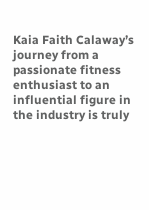Kaia Faith Calaway’s journey from a passionate fitness enthusiast to an influential figure in the industry is truly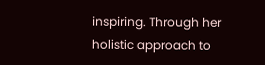inspiring. Through her holistic approach to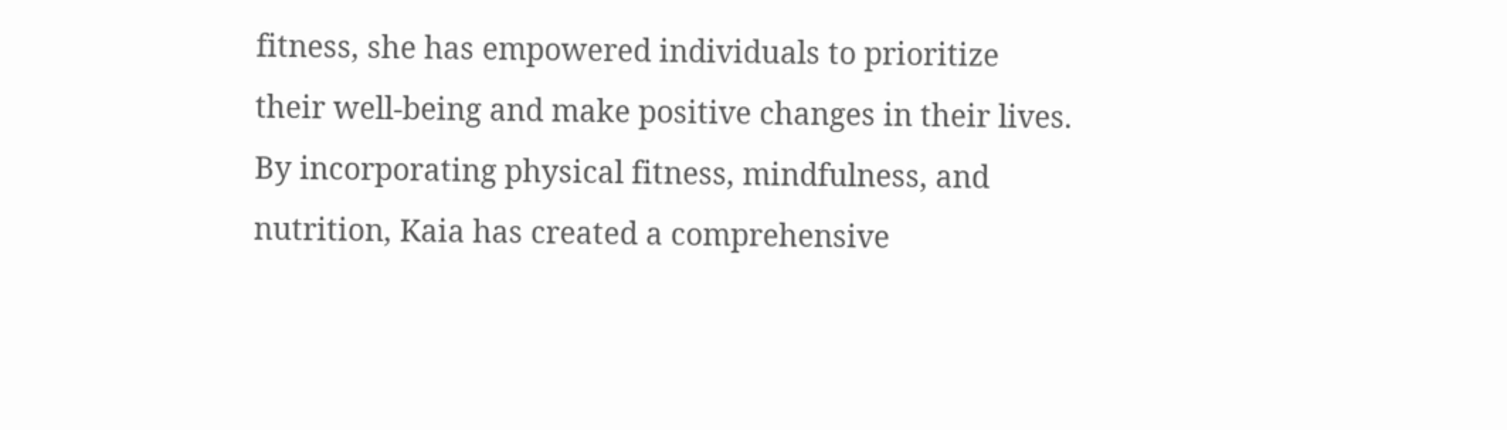fitness, she has empowered individuals to prioritize their well-being and make positive changes in their lives. By incorporating physical fitness, mindfulness, and nutrition, Kaia has created a comprehensive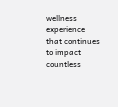wellness experience that continues to impact countless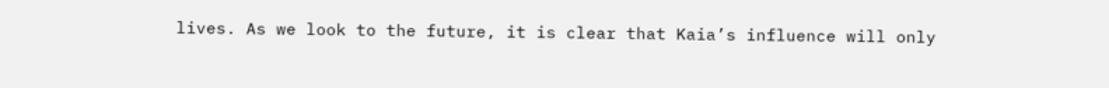lives. As we look to the future, it is clear that Kaia’s influence will only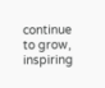continue to grow, inspiring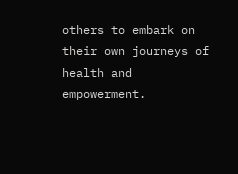others to embark on their own journeys of health and empowerment.